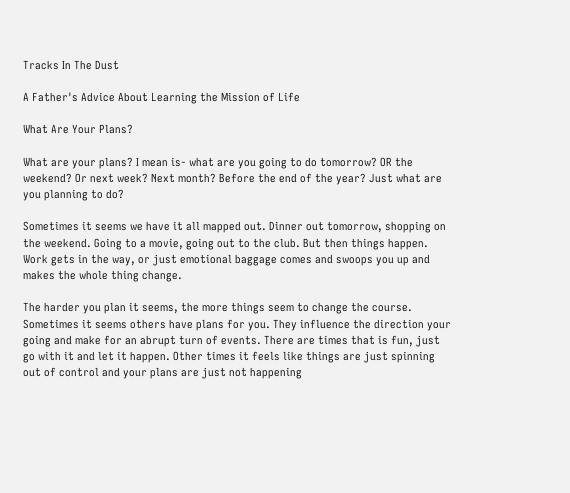Tracks In The Dust

A Father's Advice About Learning the Mission of Life

What Are Your Plans?

What are your plans? I mean is- what are you going to do tomorrow? OR the weekend? Or next week? Next month? Before the end of the year? Just what are you planning to do?

Sometimes it seems we have it all mapped out. Dinner out tomorrow, shopping on the weekend. Going to a movie, going out to the club. But then things happen. Work gets in the way, or just emotional baggage comes and swoops you up and makes the whole thing change.

The harder you plan it seems, the more things seem to change the course. Sometimes it seems others have plans for you. They influence the direction your going and make for an abrupt turn of events. There are times that is fun, just go with it and let it happen. Other times it feels like things are just spinning out of control and your plans are just not happening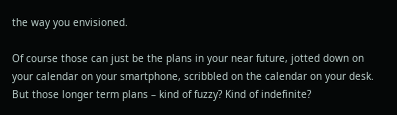the way you envisioned.

Of course those can just be the plans in your near future, jotted down on your calendar on your smartphone, scribbled on the calendar on your desk. But those longer term plans – kind of fuzzy? Kind of indefinite?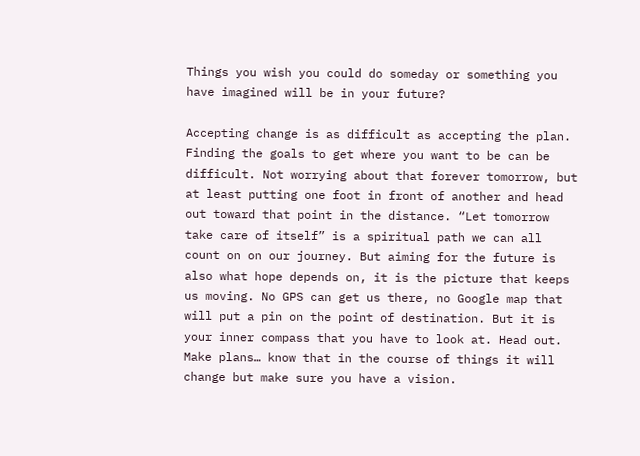Things you wish you could do someday or something you have imagined will be in your future?

Accepting change is as difficult as accepting the plan. Finding the goals to get where you want to be can be difficult. Not worrying about that forever tomorrow, but at least putting one foot in front of another and head out toward that point in the distance. “Let tomorrow take care of itself” is a spiritual path we can all count on on our journey. But aiming for the future is also what hope depends on, it is the picture that keeps us moving. No GPS can get us there, no Google map that will put a pin on the point of destination. But it is your inner compass that you have to look at. Head out. Make plans… know that in the course of things it will change but make sure you have a vision.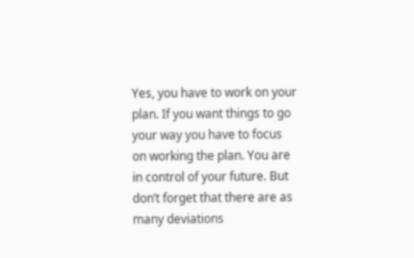Yes, you have to work on your plan. If you want things to go your way you have to focus on working the plan. You are in control of your future. But don’t forget that there are as many deviations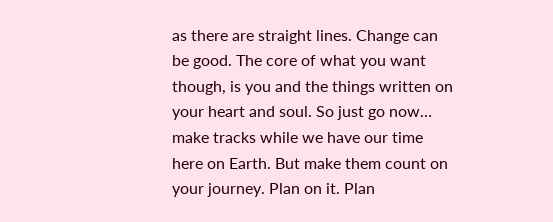as there are straight lines. Change can be good. The core of what you want though, is you and the things written on your heart and soul. So just go now… make tracks while we have our time here on Earth. But make them count on your journey. Plan on it. Plan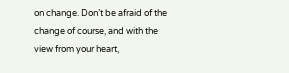on change. Don’t be afraid of the change of course, and with the view from your heart,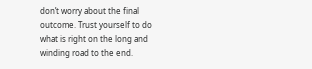don’t worry about the final outcome. Trust yourself to do what is right on the long and winding road to the end.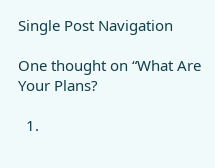Single Post Navigation

One thought on “What Are Your Plans?

  1.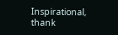Inspirational, thank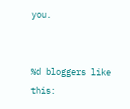you.


%d bloggers like this: